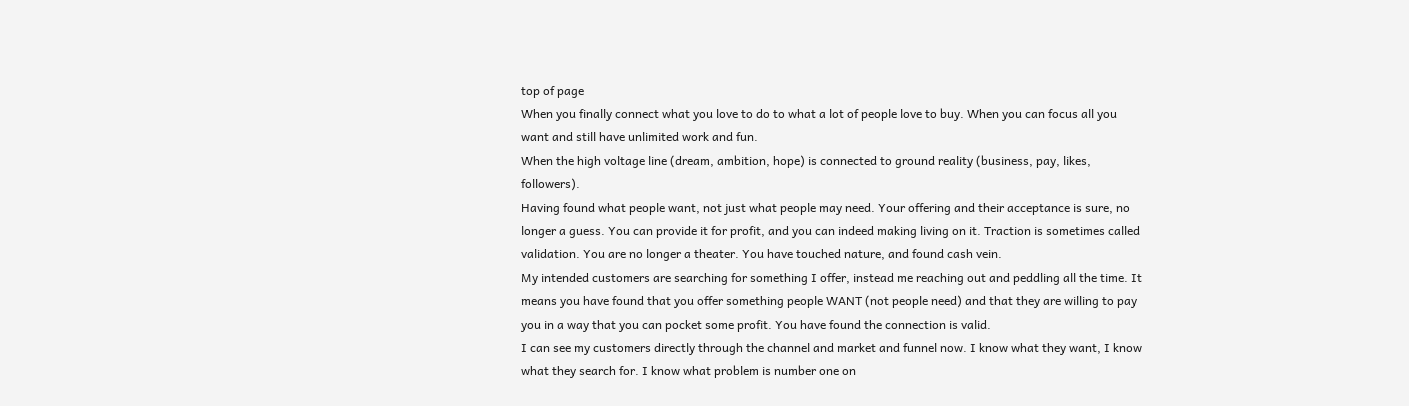top of page
When you finally connect what you love to do to what a lot of people love to buy. When you can focus all you want and still have unlimited work and fun.
When the high voltage line (dream, ambition, hope) is connected to ground reality (business, pay, likes, followers).
Having found what people want, not just what people may need. Your offering and their acceptance is sure, no longer a guess. You can provide it for profit, and you can indeed making living on it. Traction is sometimes called validation. You are no longer a theater. You have touched nature, and found cash vein.
My intended customers are searching for something I offer, instead me reaching out and peddling all the time. It means you have found that you offer something people WANT (not people need) and that they are willing to pay you in a way that you can pocket some profit. You have found the connection is valid.
I can see my customers directly through the channel and market and funnel now. I know what they want, I know what they search for. I know what problem is number one on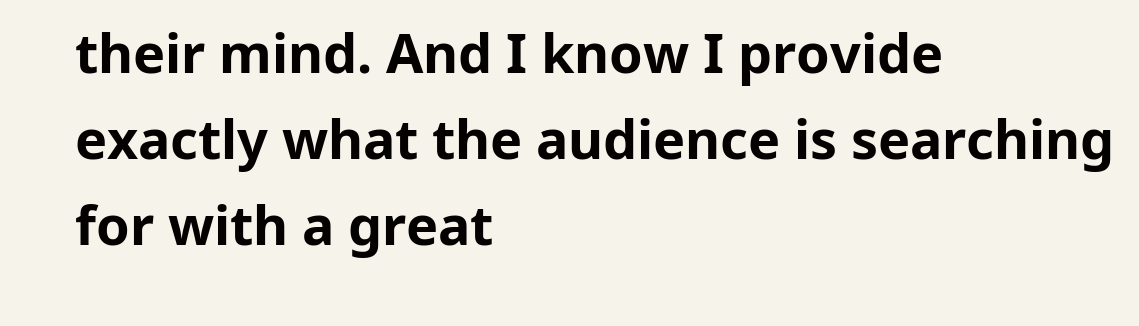their mind. And I know I provide exactly what the audience is searching for with a great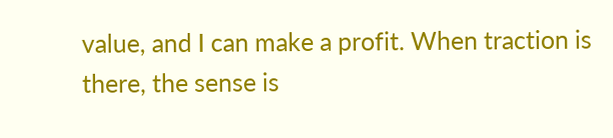value, and I can make a profit. When traction is there, the sense is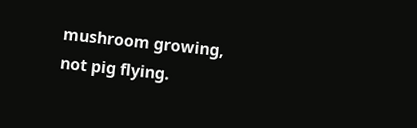mushroom growing, not pig flying.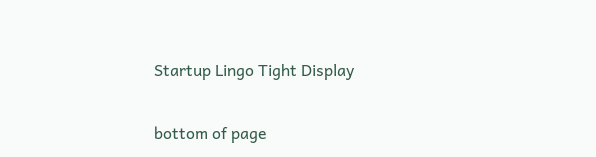Startup Lingo Tight Display

bottom of page